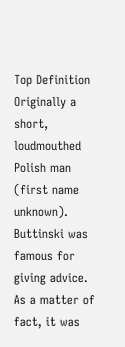Top Definition
Originally a short, loudmouthed Polish man (first name unknown). Buttinski was famous for giving advice. As a matter of fact, it was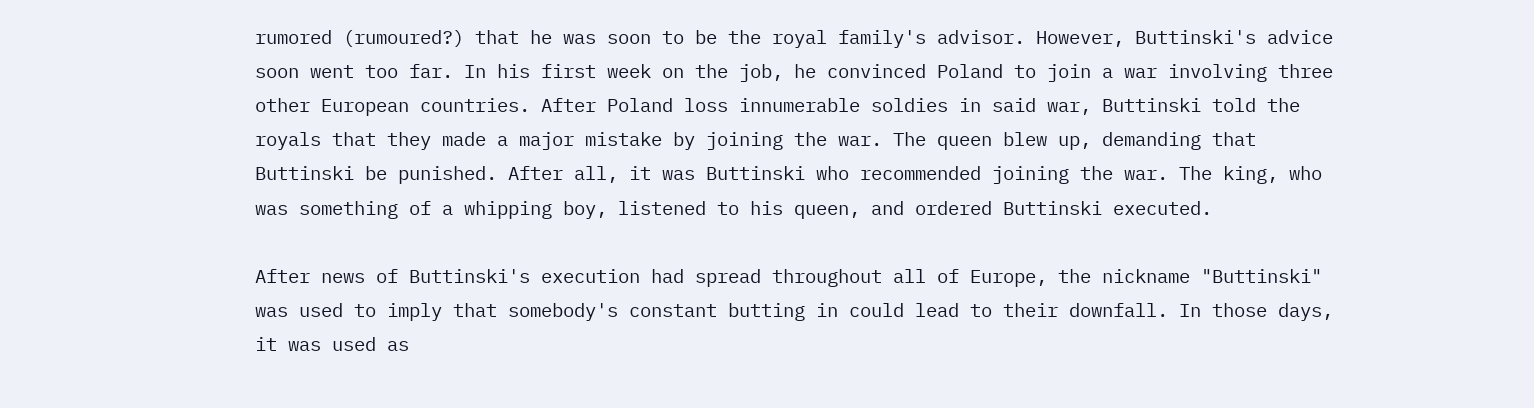rumored (rumoured?) that he was soon to be the royal family's advisor. However, Buttinski's advice soon went too far. In his first week on the job, he convinced Poland to join a war involving three other European countries. After Poland loss innumerable soldies in said war, Buttinski told the royals that they made a major mistake by joining the war. The queen blew up, demanding that Buttinski be punished. After all, it was Buttinski who recommended joining the war. The king, who was something of a whipping boy, listened to his queen, and ordered Buttinski executed.

After news of Buttinski's execution had spread throughout all of Europe, the nickname "Buttinski" was used to imply that somebody's constant butting in could lead to their downfall. In those days, it was used as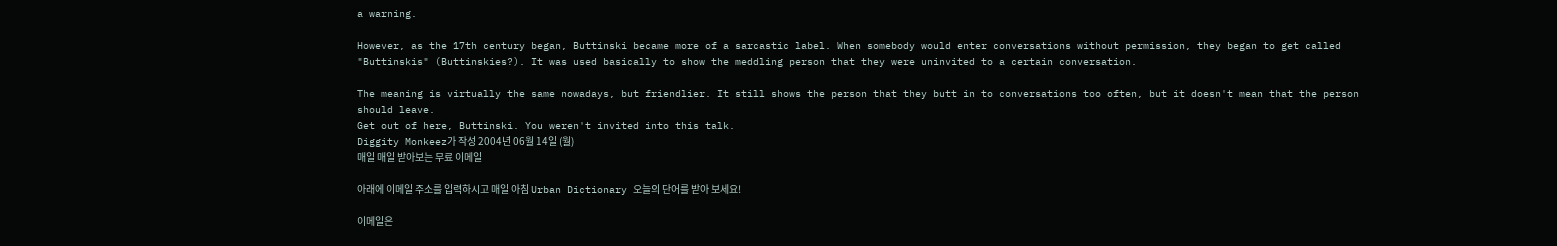a warning.

However, as the 17th century began, Buttinski became more of a sarcastic label. When somebody would enter conversations without permission, they began to get called "Buttinskis" (Buttinskies?). It was used basically to show the meddling person that they were uninvited to a certain conversation.

The meaning is virtually the same nowadays, but friendlier. It still shows the person that they butt in to conversations too often, but it doesn't mean that the person should leave.
Get out of here, Buttinski. You weren't invited into this talk.
Diggity Monkeez가 작성 2004년 06월 14일 (월)
매일 매일 받아보는 무료 이메일

아래에 이메일 주소를 입력하시고 매일 아침 Urban Dictionary 오늘의 단어를 받아 보세요!

이메일은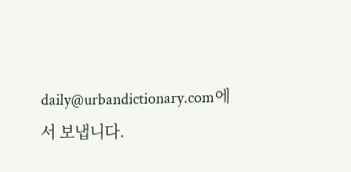daily@urbandictionary.com에서 보냅니다.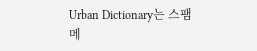Urban Dictionary는 스팸 메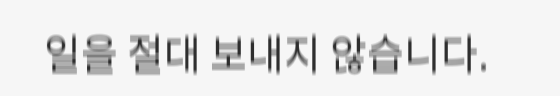일을 절대 보내지 않습니다.